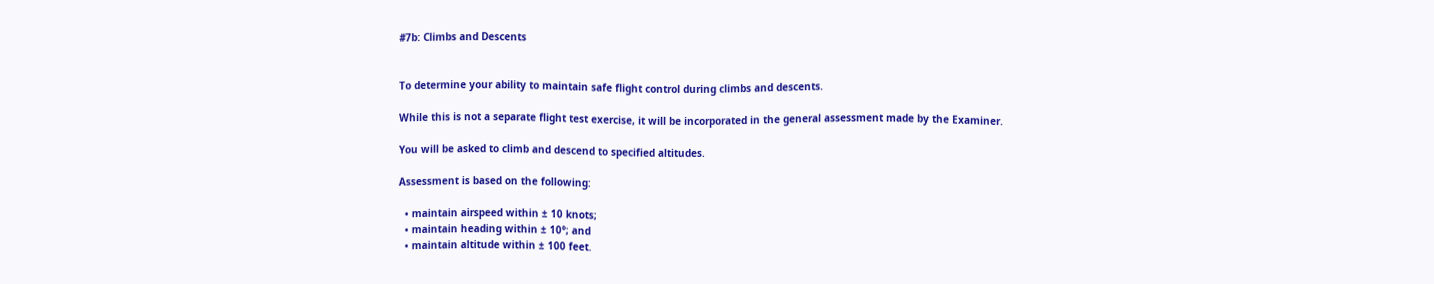#7b: Climbs and Descents


To determine your ability to maintain safe flight control during climbs and descents.

While this is not a separate flight test exercise, it will be incorporated in the general assessment made by the Examiner.

You will be asked to climb and descend to specified altitudes.

Assessment is based on the following:

  • maintain airspeed within ± 10 knots;
  • maintain heading within ± 10°; and
  • maintain altitude within ± 100 feet.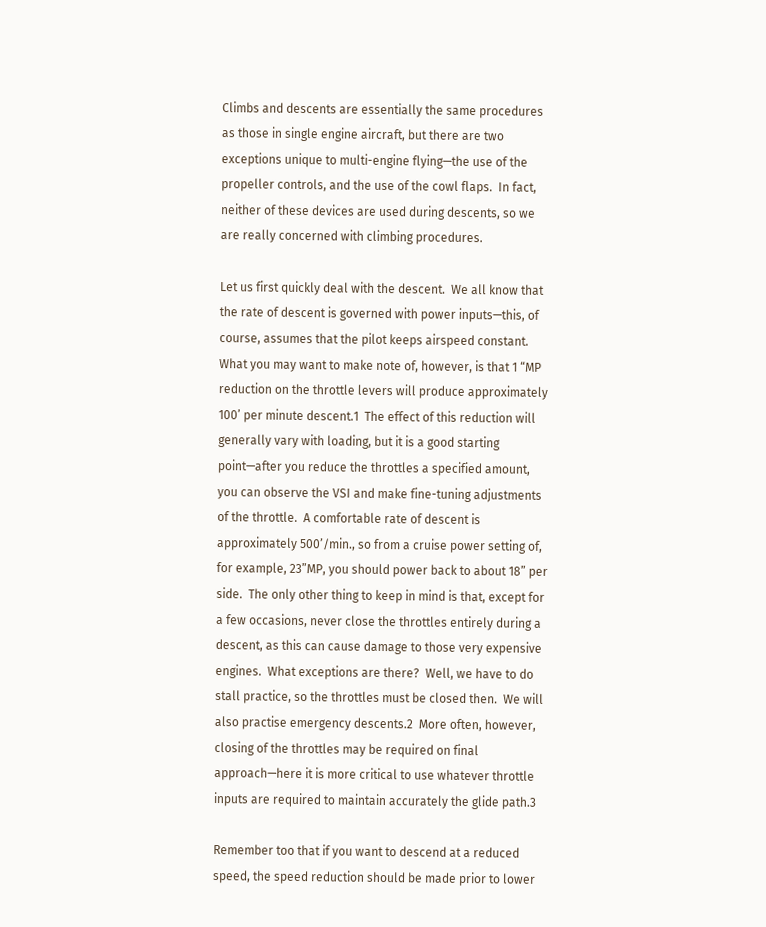Climbs and descents are essentially the same procedures as those in single engine aircraft, but there are two exceptions unique to multi-engine flying—the use of the propeller controls, and the use of the cowl flaps.  In fact, neither of these devices are used during descents, so we are really concerned with climbing procedures.

Let us first quickly deal with the descent.  We all know that the rate of descent is governed with power inputs—this, of course, assumes that the pilot keeps airspeed constant.  What you may want to make note of, however, is that 1 “MP reduction on the throttle levers will produce approximately 100’ per minute descent.1  The effect of this reduction will generally vary with loading, but it is a good starting point—after you reduce the throttles a specified amount, you can observe the VSI and make fine-tuning adjustments of the throttle.  A comfortable rate of descent is approximately 500’/min., so from a cruise power setting of, for example, 23”MP, you should power back to about 18” per side.  The only other thing to keep in mind is that, except for a few occasions, never close the throttles entirely during a descent, as this can cause damage to those very expensive engines.  What exceptions are there?  Well, we have to do stall practice, so the throttles must be closed then.  We will also practise emergency descents.2  More often, however, closing of the throttles may be required on final approach—here it is more critical to use whatever throttle inputs are required to maintain accurately the glide path.3

Remember too that if you want to descend at a reduced speed, the speed reduction should be made prior to lower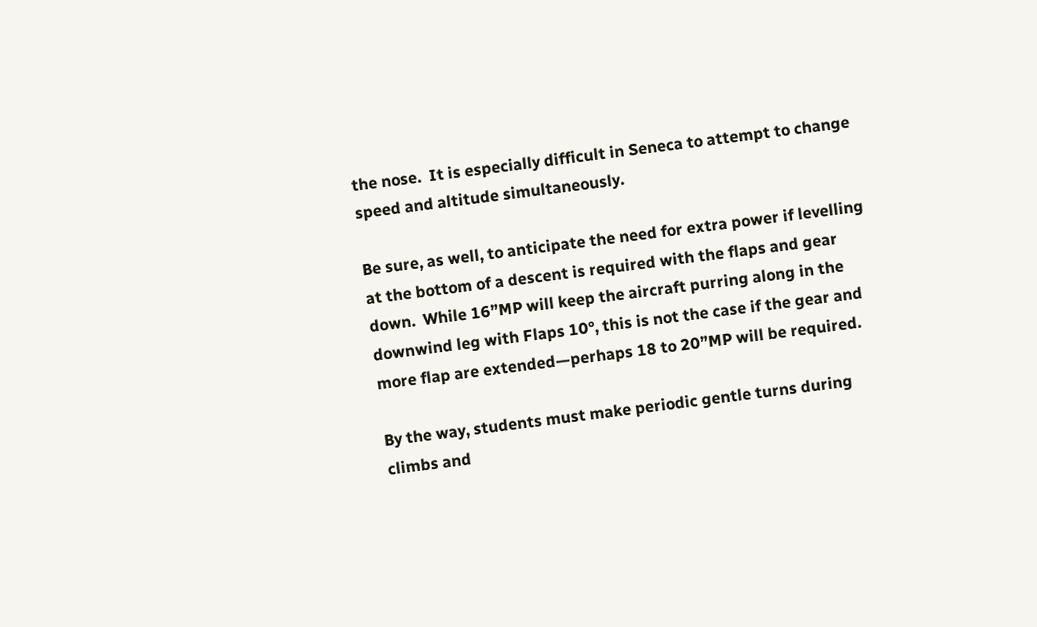the nose.  It is especially difficult in Seneca to attempt to change speed and altitude simultaneously.

Be sure, as well, to anticipate the need for extra power if levelling at the bottom of a descent is required with the flaps and gear down.  While 16”MP will keep the aircraft purring along in the downwind leg with Flaps 10°, this is not the case if the gear and more flap are extended—perhaps 18 to 20”MP will be required.

By the way, students must make periodic gentle turns during climbs and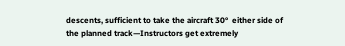descents, sufficient to take the aircraft 30°  either side of the planned track—Instructors get extremely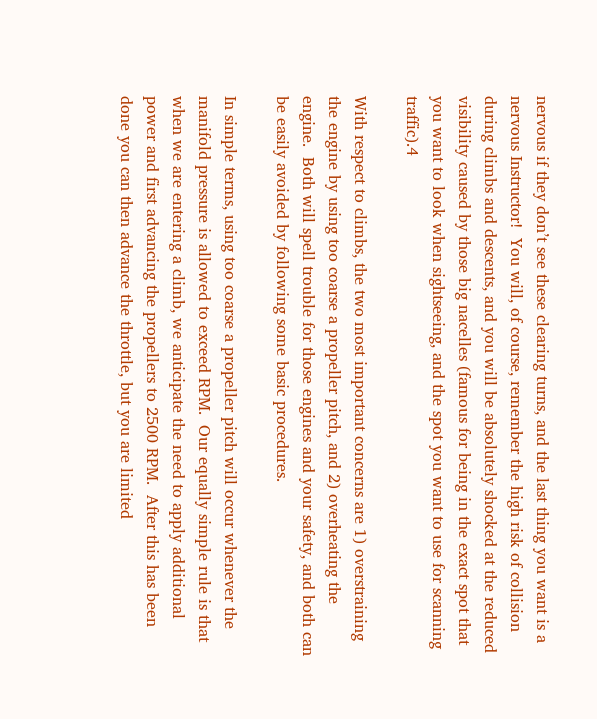nervous if they don’t see these clearing turns, and the last thing you want is a nervous Instructor!  You will, of course, remember the high risk of collision during climbs and descents, and you will be absolutely shocked at the reduced visibility caused by those big nacelles (famous for being in the exact spot that you want to look when sightseeing, and the spot you want to use for scanning traffic).4

With respect to climbs, the two most important concerns are 1) overstraining the engine by using too coarse a propeller pitch, and 2) overheating the engine.  Both will spell trouble for those engines and your safety, and both can be easily avoided by following some basic procedures.

In simple terms, using too coarse a propeller pitch will occur whenever the manifold pressure is allowed to exceed RPM.  Our equally simple rule is that when we are entering a climb, we anticipate the need to apply additional power and first advancing the propellers to 2500 RPM.  After this has been done you can then advance the throttle, but you are limited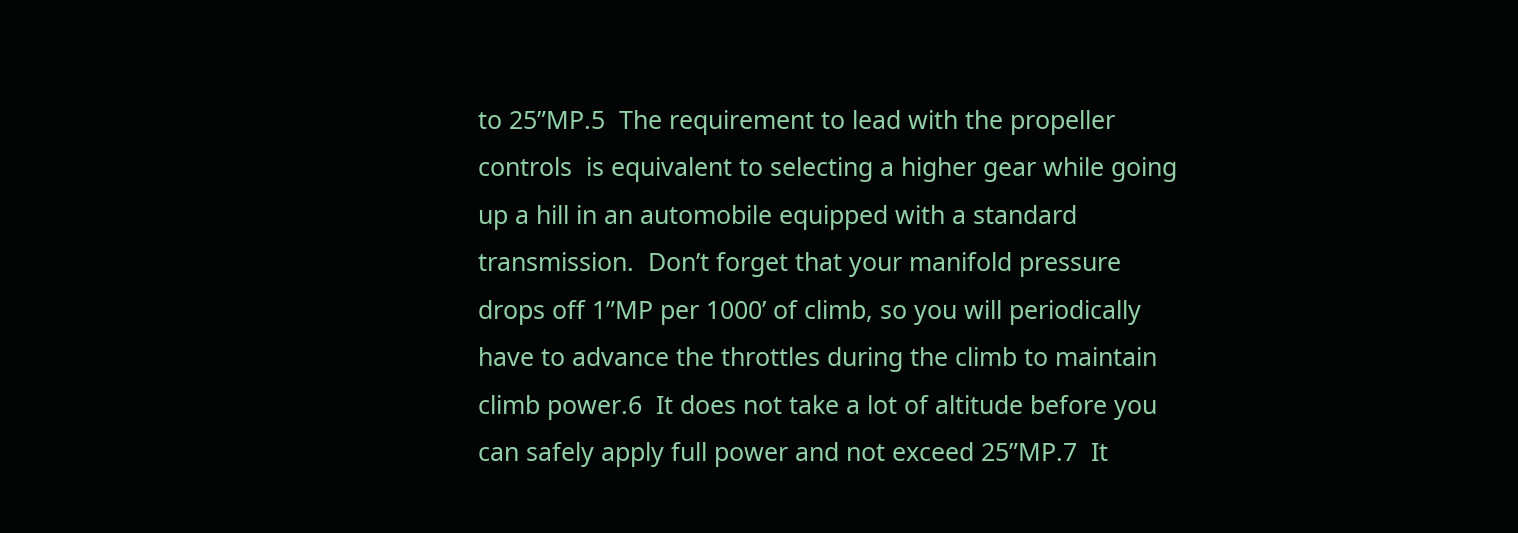to 25”MP.5  The requirement to lead with the propeller controls  is equivalent to selecting a higher gear while going up a hill in an automobile equipped with a standard transmission.  Don’t forget that your manifold pressure drops off 1”MP per 1000’ of climb, so you will periodically have to advance the throttles during the climb to maintain climb power.6  It does not take a lot of altitude before you can safely apply full power and not exceed 25”MP.7  It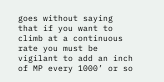goes without saying that if you want to climb at a continuous rate you must be vigilant to add an inch of MP every 1000’ or so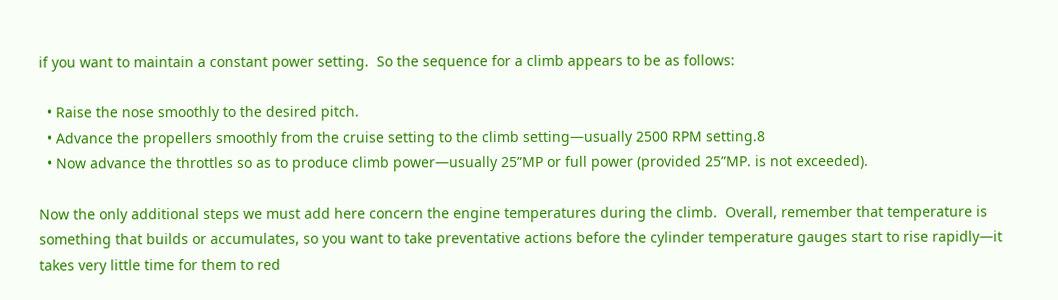if you want to maintain a constant power setting.  So the sequence for a climb appears to be as follows:

  • Raise the nose smoothly to the desired pitch.
  • Advance the propellers smoothly from the cruise setting to the climb setting—usually 2500 RPM setting.8
  • Now advance the throttles so as to produce climb power—usually 25”MP or full power (provided 25”MP. is not exceeded).

Now the only additional steps we must add here concern the engine temperatures during the climb.  Overall, remember that temperature is something that builds or accumulates, so you want to take preventative actions before the cylinder temperature gauges start to rise rapidly—it takes very little time for them to red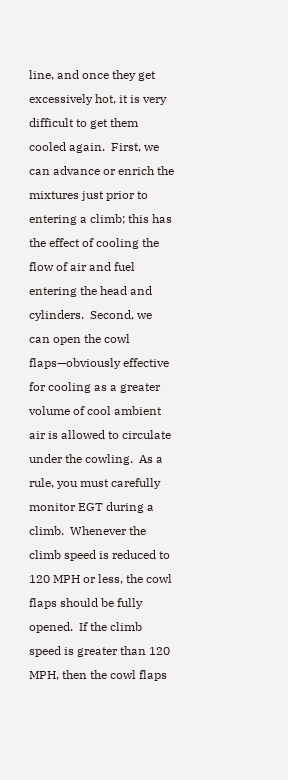line, and once they get excessively hot, it is very difficult to get them cooled again.  First, we can advance or enrich the mixtures just prior to entering a climb; this has the effect of cooling the flow of air and fuel entering the head and cylinders.  Second, we can open the cowl flaps—obviously effective for cooling as a greater volume of cool ambient air is allowed to circulate under the cowling.  As a rule, you must carefully monitor EGT during a climb.  Whenever the climb speed is reduced to 120 MPH or less, the cowl flaps should be fully opened.  If the climb speed is greater than 120 MPH, then the cowl flaps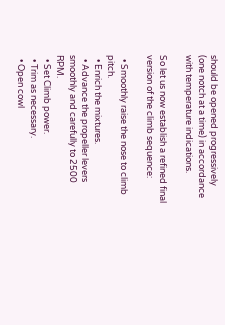should be opened progressively (one notch at a time) in accordance with temperature indications.

So let us now establish a refined final version of the climb sequence:

  • Smoothly raise the nose to climb pitch.
  • Enrich the mixtures.
  • Advance the propeller levers smoothly and carefully to 2500 RPM.
  • Set Climb power.
  • Trim as necessary.
  • Open cowl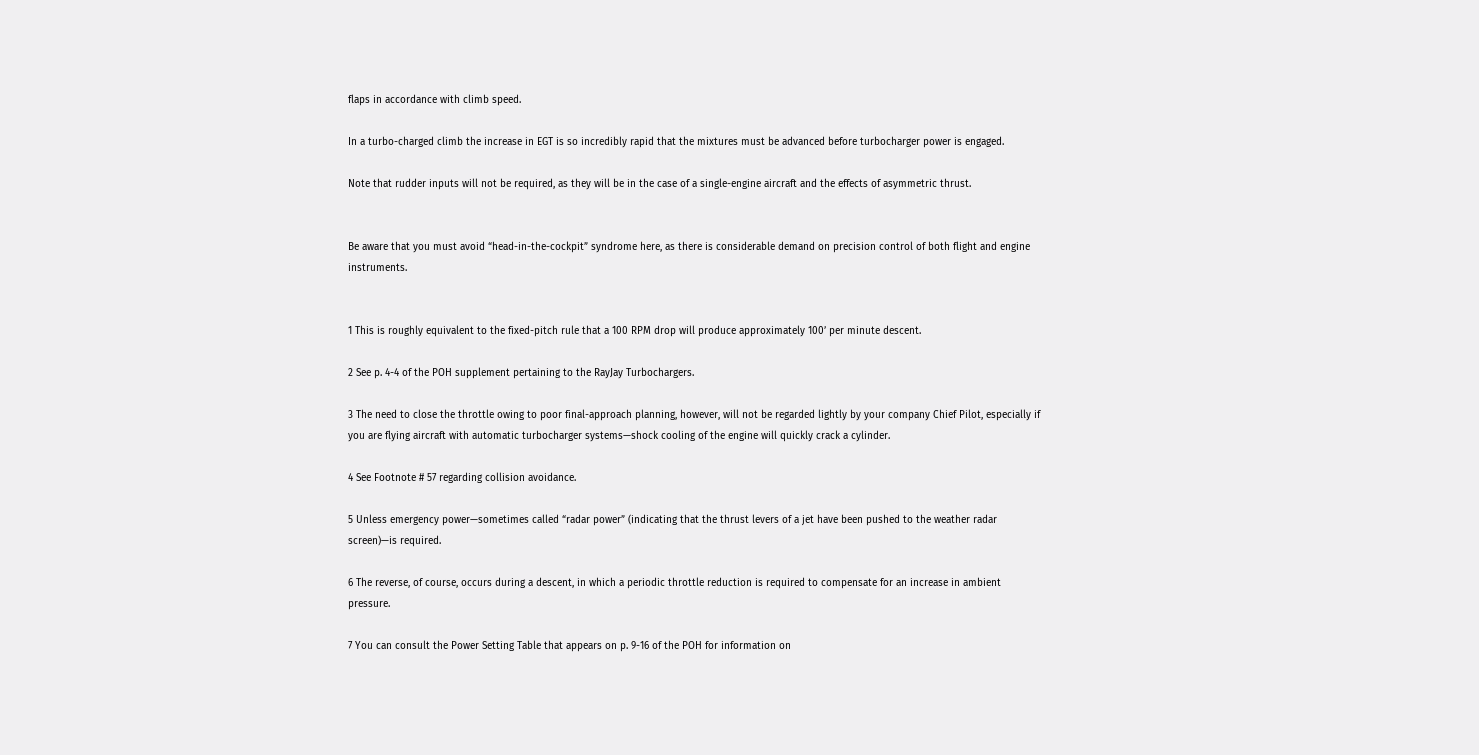flaps in accordance with climb speed.

In a turbo-charged climb the increase in EGT is so incredibly rapid that the mixtures must be advanced before turbocharger power is engaged.

Note that rudder inputs will not be required, as they will be in the case of a single-engine aircraft and the effects of asymmetric thrust.


Be aware that you must avoid “head-in-the-cockpit” syndrome here, as there is considerable demand on precision control of both flight and engine instruments.


1 This is roughly equivalent to the fixed-pitch rule that a 100 RPM drop will produce approximately 100’ per minute descent.

2 See p. 4-4 of the POH supplement pertaining to the RayJay Turbochargers.

3 The need to close the throttle owing to poor final-approach planning, however, will not be regarded lightly by your company Chief Pilot, especially if you are flying aircraft with automatic turbocharger systems—shock cooling of the engine will quickly crack a cylinder.

4 See Footnote # 57 regarding collision avoidance.

5 Unless emergency power—sometimes called “radar power” (indicating that the thrust levers of a jet have been pushed to the weather radar screen)—is required.

6 The reverse, of course, occurs during a descent, in which a periodic throttle reduction is required to compensate for an increase in ambient pressure.

7 You can consult the Power Setting Table that appears on p. 9-16 of the POH for information on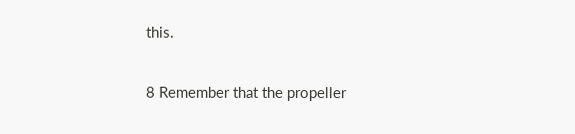this.

8 Remember that the propeller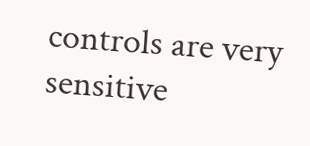controls are very sensitive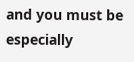and you must be especially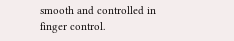smooth and controlled in finger control.